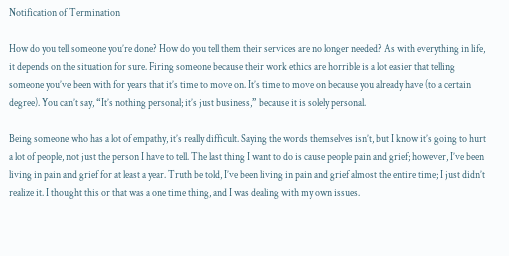Notification of Termination

How do you tell someone you’re done? How do you tell them their services are no longer needed? As with everything in life, it depends on the situation for sure. Firing someone because their work ethics are horrible is a lot easier that telling someone you’ve been with for years that it’s time to move on. It’s time to move on because you already have (to a certain degree). You can’t say, “It’s nothing personal; it’s just business,” because it is solely personal.

Being someone who has a lot of empathy, it’s really difficult. Saying the words themselves isn’t, but I know it’s going to hurt a lot of people, not just the person I have to tell. The last thing I want to do is cause people pain and grief; however, I’ve been living in pain and grief for at least a year. Truth be told, I’ve been living in pain and grief almost the entire time; I just didn’t realize it. I thought this or that was a one time thing, and I was dealing with my own issues.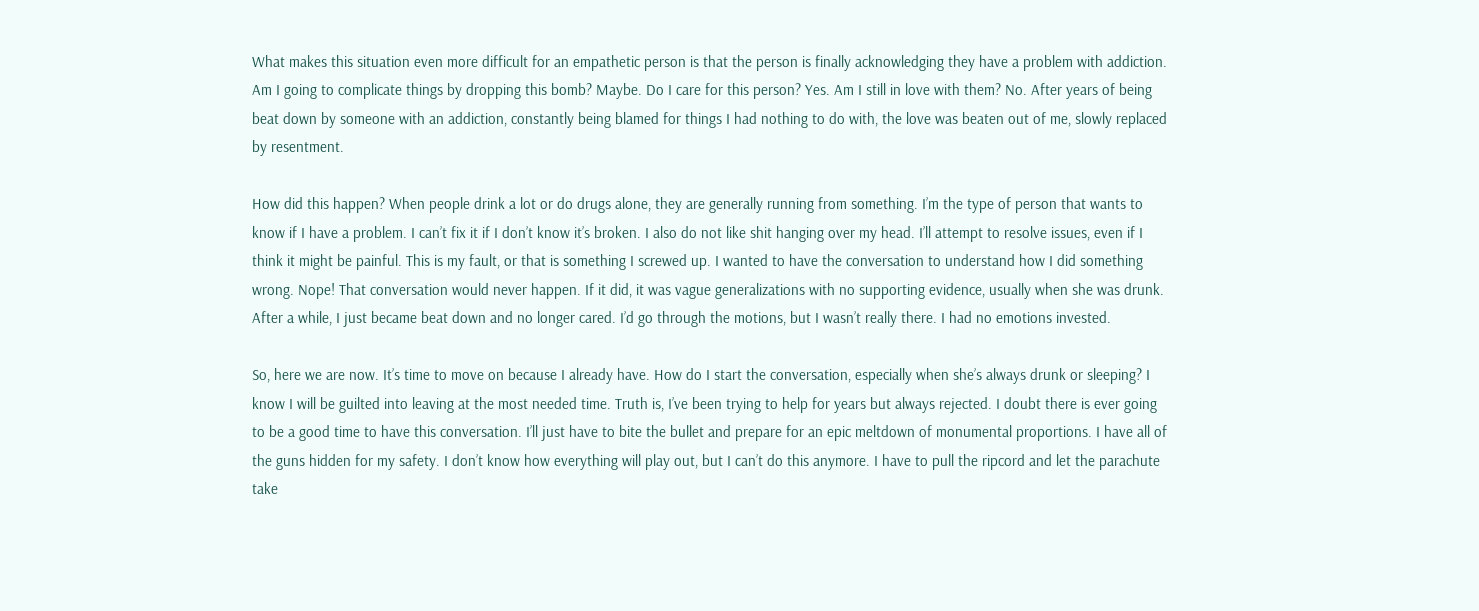What makes this situation even more difficult for an empathetic person is that the person is finally acknowledging they have a problem with addiction. Am I going to complicate things by dropping this bomb? Maybe. Do I care for this person? Yes. Am I still in love with them? No. After years of being beat down by someone with an addiction, constantly being blamed for things I had nothing to do with, the love was beaten out of me, slowly replaced by resentment.

How did this happen? When people drink a lot or do drugs alone, they are generally running from something. I’m the type of person that wants to know if I have a problem. I can’t fix it if I don’t know it’s broken. I also do not like shit hanging over my head. I’ll attempt to resolve issues, even if I think it might be painful. This is my fault, or that is something I screwed up. I wanted to have the conversation to understand how I did something wrong. Nope! That conversation would never happen. If it did, it was vague generalizations with no supporting evidence, usually when she was drunk. After a while, I just became beat down and no longer cared. I’d go through the motions, but I wasn’t really there. I had no emotions invested.

So, here we are now. It’s time to move on because I already have. How do I start the conversation, especially when she’s always drunk or sleeping? I know I will be guilted into leaving at the most needed time. Truth is, I’ve been trying to help for years but always rejected. I doubt there is ever going to be a good time to have this conversation. I’ll just have to bite the bullet and prepare for an epic meltdown of monumental proportions. I have all of the guns hidden for my safety. I don’t know how everything will play out, but I can’t do this anymore. I have to pull the ripcord and let the parachute take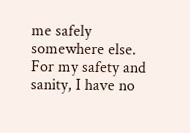me safely somewhere else. For my safety and sanity, I have no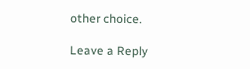other choice.

Leave a Reply